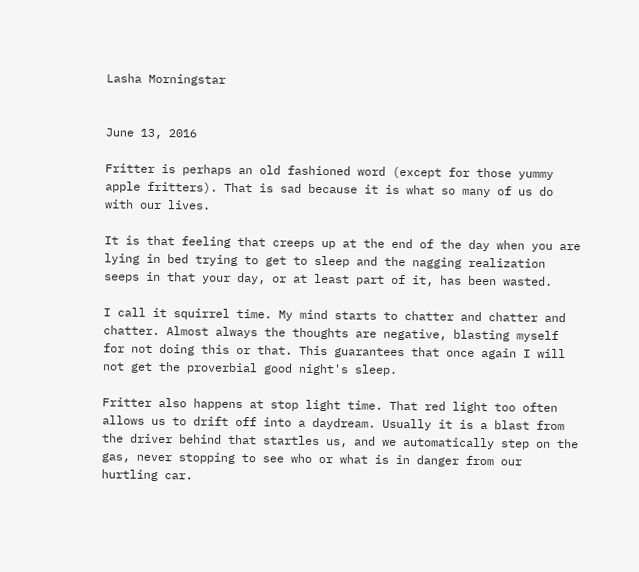Lasha Morningstar


June 13, 2016

Fritter is perhaps an old fashioned word (except for those yummy apple fritters). That is sad because it is what so many of us do with our lives.

It is that feeling that creeps up at the end of the day when you are lying in bed trying to get to sleep and the nagging realization seeps in that your day, or at least part of it, has been wasted.

I call it squirrel time. My mind starts to chatter and chatter and chatter. Almost always the thoughts are negative, blasting myself for not doing this or that. This guarantees that once again I will not get the proverbial good night's sleep.

Fritter also happens at stop light time. That red light too often allows us to drift off into a daydream. Usually it is a blast from the driver behind that startles us, and we automatically step on the gas, never stopping to see who or what is in danger from our hurtling car.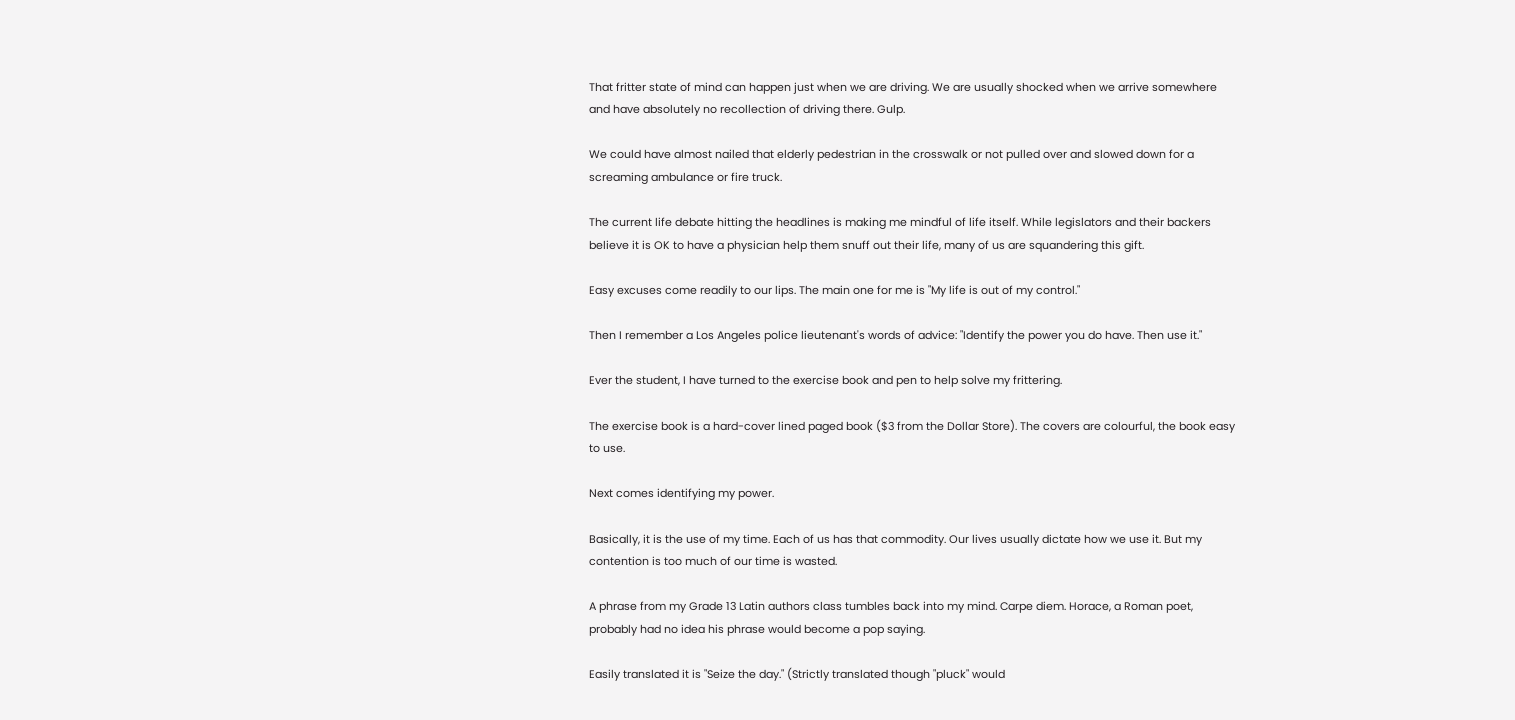That fritter state of mind can happen just when we are driving. We are usually shocked when we arrive somewhere and have absolutely no recollection of driving there. Gulp.

We could have almost nailed that elderly pedestrian in the crosswalk or not pulled over and slowed down for a screaming ambulance or fire truck.

The current life debate hitting the headlines is making me mindful of life itself. While legislators and their backers believe it is OK to have a physician help them snuff out their life, many of us are squandering this gift.

Easy excuses come readily to our lips. The main one for me is "My life is out of my control."

Then I remember a Los Angeles police lieutenant's words of advice: "Identify the power you do have. Then use it."

Ever the student, I have turned to the exercise book and pen to help solve my frittering.

The exercise book is a hard-cover lined paged book ($3 from the Dollar Store). The covers are colourful, the book easy to use.

Next comes identifying my power.

Basically, it is the use of my time. Each of us has that commodity. Our lives usually dictate how we use it. But my contention is too much of our time is wasted.

A phrase from my Grade 13 Latin authors class tumbles back into my mind. Carpe diem. Horace, a Roman poet, probably had no idea his phrase would become a pop saying.

Easily translated it is "Seize the day." (Strictly translated though "pluck" would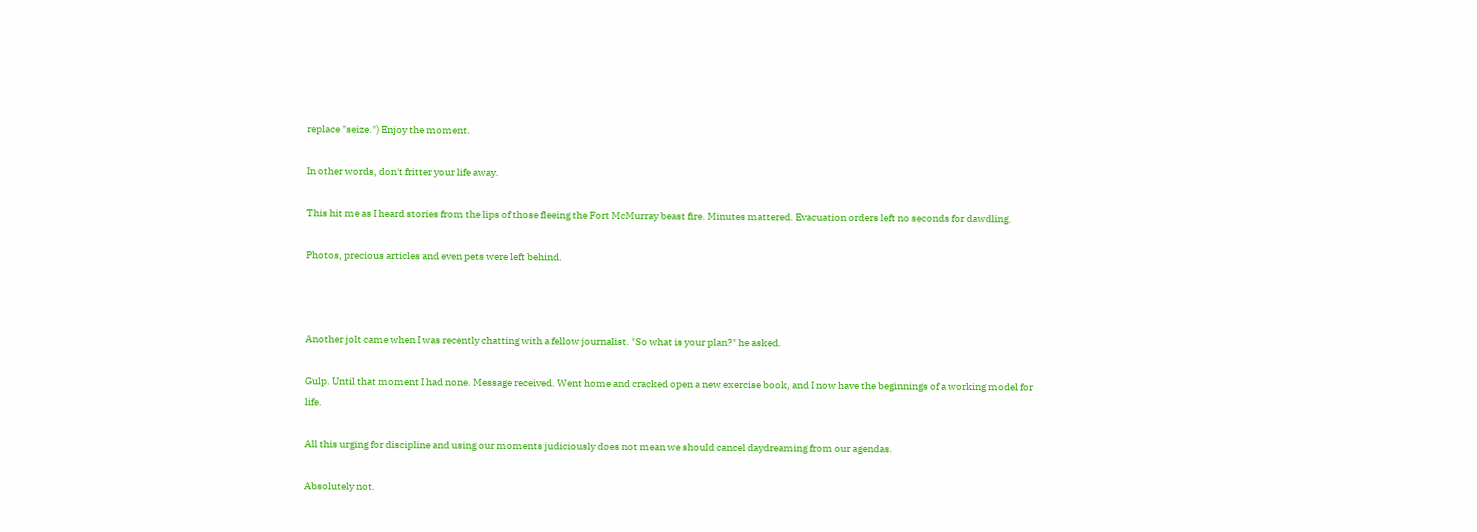replace "seize.") Enjoy the moment.

In other words, don't fritter your life away.

This hit me as I heard stories from the lips of those fleeing the Fort McMurray beast fire. Minutes mattered. Evacuation orders left no seconds for dawdling.

Photos, precious articles and even pets were left behind.



Another jolt came when I was recently chatting with a fellow journalist. "So what is your plan?" he asked.

Gulp. Until that moment I had none. Message received. Went home and cracked open a new exercise book, and I now have the beginnings of a working model for life.

All this urging for discipline and using our moments judiciously does not mean we should cancel daydreaming from our agendas.

Absolutely not.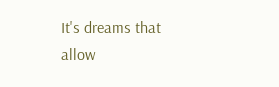It's dreams that allow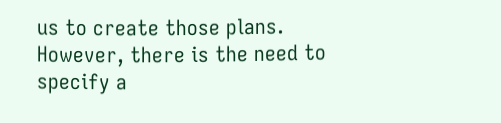us to create those plans. However, there is the need to specify a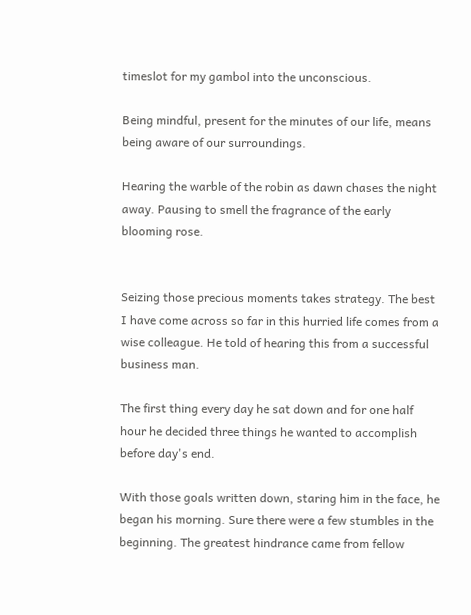timeslot for my gambol into the unconscious.

Being mindful, present for the minutes of our life, means being aware of our surroundings.

Hearing the warble of the robin as dawn chases the night away. Pausing to smell the fragrance of the early blooming rose.


Seizing those precious moments takes strategy. The best I have come across so far in this hurried life comes from a wise colleague. He told of hearing this from a successful business man.

The first thing every day he sat down and for one half hour he decided three things he wanted to accomplish before day's end.

With those goals written down, staring him in the face, he began his morning. Sure there were a few stumbles in the beginning. The greatest hindrance came from fellow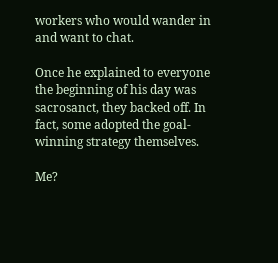workers who would wander in and want to chat.

Once he explained to everyone the beginning of his day was sacrosanct, they backed off. In fact, some adopted the goal-winning strategy themselves.

Me?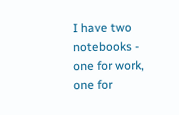I have two notebooks - one for work, one for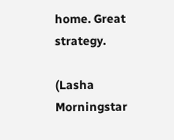home. Great strategy.

(Lasha Morningstar